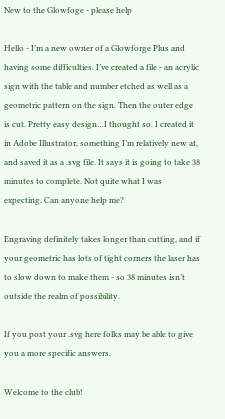New to the Glowfoge - please help

Hello - I’m a new owner of a Glowforge Plus and having some difficulties. I’ve created a file - an acrylic sign with the table and number etched as well as a geometric pattern on the sign. Then the outer edge is cut. Pretty easy design…I thought so. I created it in Adobe Illustrator, something I’m relatively new at, and saved it as a .svg file. It says it is going to take 38 minutes to complete. Not quite what I was expecting. Can anyone help me?

Engraving definitely takes longer than cutting, and if your geometric has lots of tight corners the laser has to slow down to make them - so 38 minutes isn’t outside the realm of possibility.

If you post your .svg here folks may be able to give you a more specific answers.

Welcome to the club!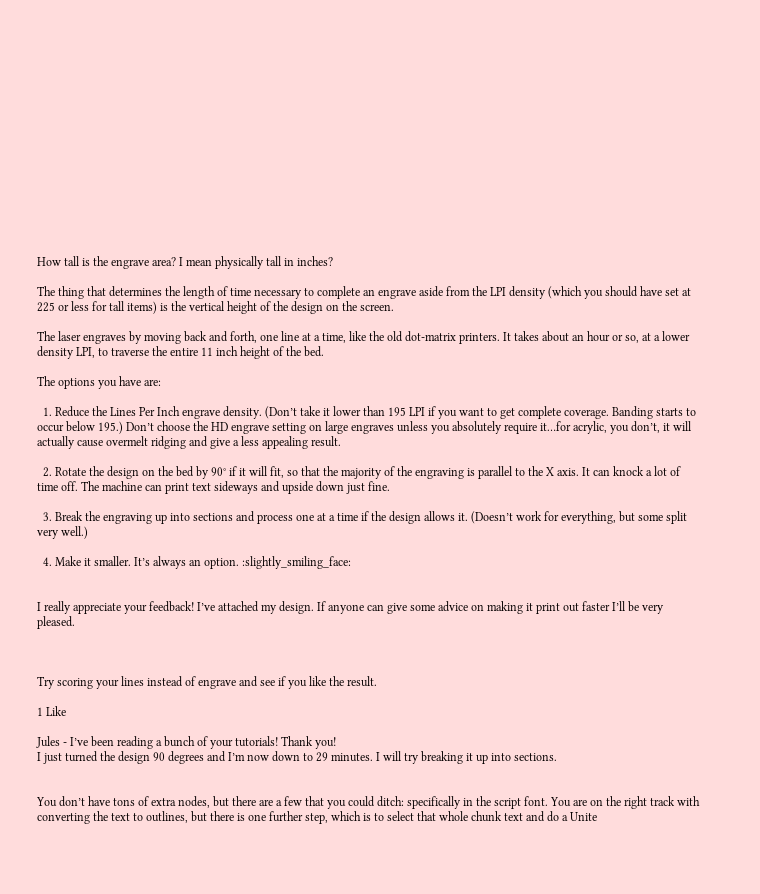How tall is the engrave area? I mean physically tall in inches?

The thing that determines the length of time necessary to complete an engrave aside from the LPI density (which you should have set at 225 or less for tall items) is the vertical height of the design on the screen.

The laser engraves by moving back and forth, one line at a time, like the old dot-matrix printers. It takes about an hour or so, at a lower density LPI, to traverse the entire 11 inch height of the bed.

The options you have are:

  1. Reduce the Lines Per Inch engrave density. (Don’t take it lower than 195 LPI if you want to get complete coverage. Banding starts to occur below 195.) Don’t choose the HD engrave setting on large engraves unless you absolutely require it…for acrylic, you don’t, it will actually cause overmelt ridging and give a less appealing result.

  2. Rotate the design on the bed by 90° if it will fit, so that the majority of the engraving is parallel to the X axis. It can knock a lot of time off. The machine can print text sideways and upside down just fine.

  3. Break the engraving up into sections and process one at a time if the design allows it. (Doesn’t work for everything, but some split very well.)

  4. Make it smaller. It’s always an option. :slightly_smiling_face:


I really appreciate your feedback! I’ve attached my design. If anyone can give some advice on making it print out faster I’ll be very pleased.



Try scoring your lines instead of engrave and see if you like the result.

1 Like

Jules - I’ve been reading a bunch of your tutorials! Thank you!
I just turned the design 90 degrees and I’m now down to 29 minutes. I will try breaking it up into sections.


You don’t have tons of extra nodes, but there are a few that you could ditch: specifically in the script font. You are on the right track with converting the text to outlines, but there is one further step, which is to select that whole chunk text and do a Unite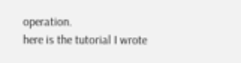operation.
here is the tutorial I wrote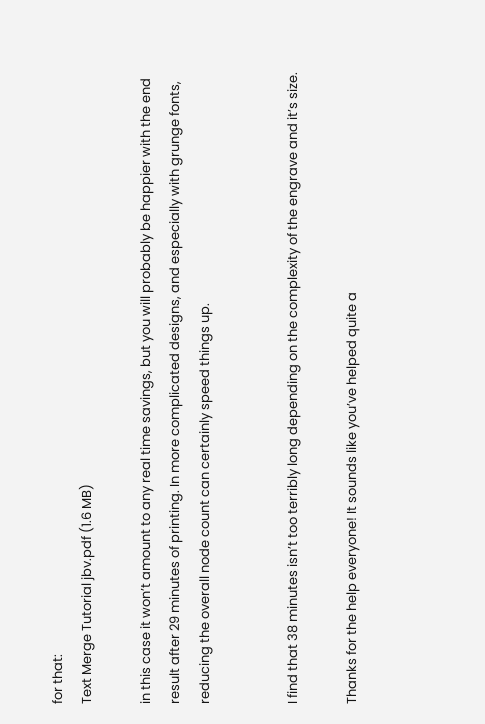for that:
Text Merge Tutorial jbv.pdf (1.6 MB)

in this case it won’t amount to any real time savings, but you will probably be happier with the end result after 29 minutes of printing. In more complicated designs, and especially with grunge fonts, reducing the overall node count can certainly speed things up.


I find that 38 minutes isn’t too terribly long depending on the complexity of the engrave and it’s size.

Thanks for the help everyone! It sounds like you’ve helped quite a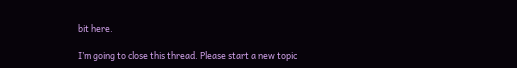bit here.

I’m going to close this thread. Please start a new topic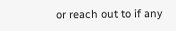or reach out to if any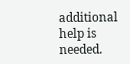additional help is needed.